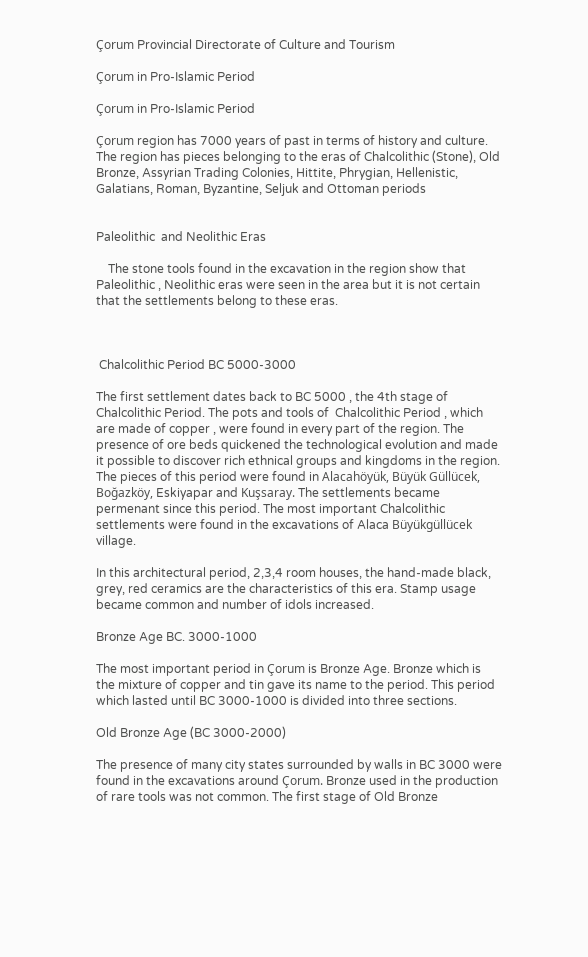Çorum Provincial Directorate of Culture and Tourism

Çorum in Pro-Islamic Period

Çorum in Pro-Islamic Period

Çorum region has 7000 years of past in terms of history and culture. The region has pieces belonging to the eras of Chalcolithic (Stone), Old Bronze, Assyrian Trading Colonies, Hittite, Phrygian, Hellenistic, Galatians, Roman, Byzantine, Seljuk and Ottoman periods


Paleolithic  and Neolithic Eras

    The stone tools found in the excavation in the region show that Paleolithic , Neolithic eras were seen in the area but it is not certain that the settlements belong to these eras.



 Chalcolithic Period BC 5000-3000

The first settlement dates back to BC 5000 , the 4th stage of Chalcolithic Period. The pots and tools of  Chalcolithic Period , which are made of copper , were found in every part of the region. The presence of ore beds quickened the technological evolution and made it possible to discover rich ethnical groups and kingdoms in the region. The pieces of this period were found in Alacahöyük, Büyük Güllücek, Boğazköy, Eskiyapar and Kuşsaray. The settlements became permenant since this period. The most important Chalcolithic settlements were found in the excavations of Alaca Büyükgüllücek village.

In this architectural period, 2,3,4 room houses, the hand-made black, grey, red ceramics are the characteristics of this era. Stamp usage became common and number of idols increased.

Bronze Age BC. 3000-1000

The most important period in Çorum is Bronze Age. Bronze which is the mixture of copper and tin gave its name to the period. This period which lasted until BC 3000-1000 is divided into three sections.

Old Bronze Age (BC 3000-2000)

The presence of many city states surrounded by walls in BC 3000 were found in the excavations around Çorum. Bronze used in the production of rare tools was not common. The first stage of Old Bronze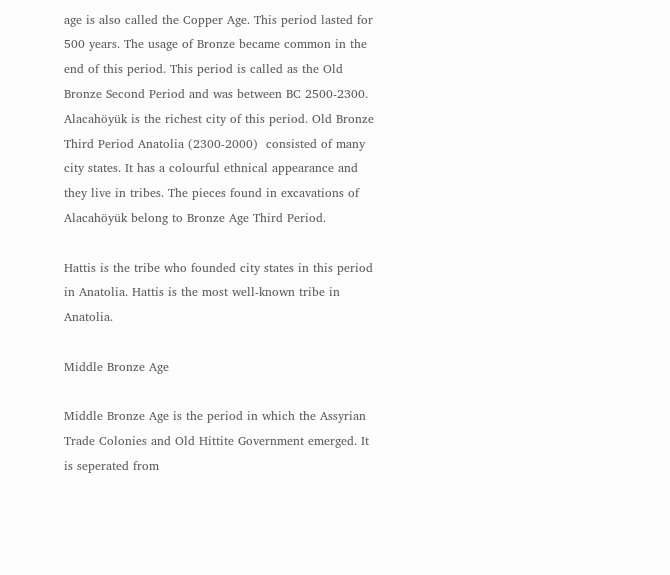age is also called the Copper Age. This period lasted for 500 years. The usage of Bronze became common in the end of this period. This period is called as the Old Bronze Second Period and was between BC 2500-2300. Alacahöyük is the richest city of this period. Old Bronze Third Period Anatolia (2300-2000)  consisted of many city states. It has a colourful ethnical appearance and they live in tribes. The pieces found in excavations of Alacahöyük belong to Bronze Age Third Period.

Hattis is the tribe who founded city states in this period in Anatolia. Hattis is the most well-known tribe in Anatolia.

Middle Bronze Age

Middle Bronze Age is the period in which the Assyrian Trade Colonies and Old Hittite Government emerged. It is seperated from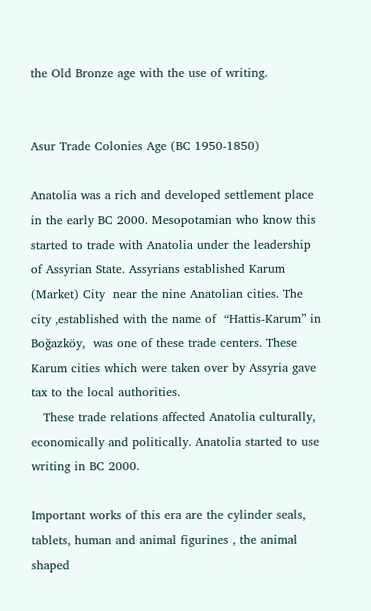the Old Bronze age with the use of writing.


Asur Trade Colonies Age (BC 1950-1850)

Anatolia was a rich and developed settlement place in the early BC 2000. Mesopotamian who know this started to trade with Anatolia under the leadership of Assyrian State. Assyrians established Karum  (Market) City  near the nine Anatolian cities. The city ,established with the name of  “Hattis-Karum” in Boğazköy,  was one of these trade centers. These Karum cities which were taken over by Assyria gave tax to the local authorities.
   These trade relations affected Anatolia culturally, economically and politically. Anatolia started to use writing in BC 2000.

Important works of this era are the cylinder seals, tablets, human and animal figurines , the animal shaped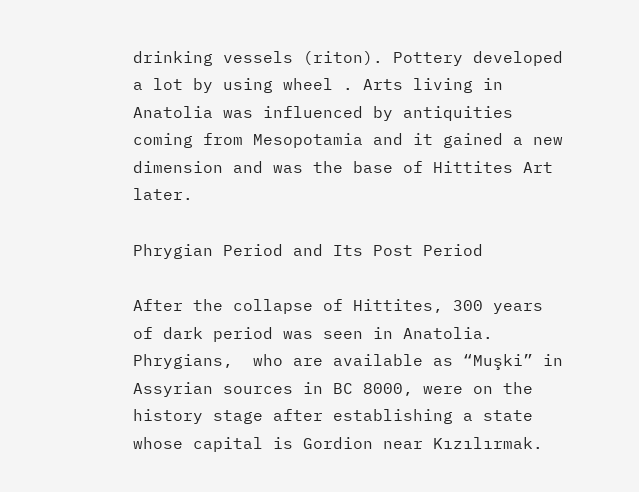drinking vessels (riton). Pottery developed a lot by using wheel . Arts living in Anatolia was influenced by antiquities coming from Mesopotamia and it gained a new dimension and was the base of Hittites Art later.

Phrygian Period and Its Post Period

After the collapse of Hittites, 300 years of dark period was seen in Anatolia. Phrygians,  who are available as “Muşki” in Assyrian sources in BC 8000, were on the history stage after establishing a state whose capital is Gordion near Kızılırmak.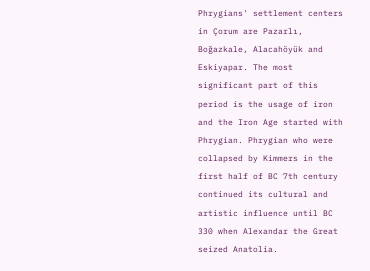Phrygians' settlement centers  in Çorum are Pazarlı, Boğazkale, Alacahöyük and Eskiyapar. The most significant part of this period is the usage of iron and the Iron Age started with Phrygian. Phrygian who were collapsed by Kimmers in the first half of BC 7th century continued its cultural and artistic influence until BC 330 when Alexandar the Great seized Anatolia.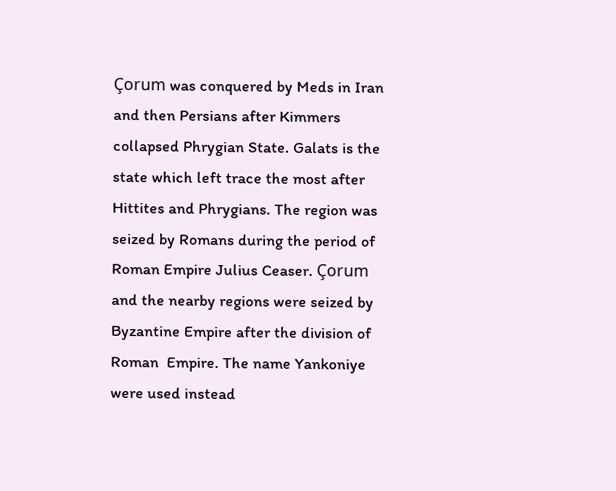Çorum was conquered by Meds in Iran and then Persians after Kimmers collapsed Phrygian State. Galats is the state which left trace the most after Hittites and Phrygians. The region was seized by Romans during the period of Roman Empire Julius Ceaser. Çorum and the nearby regions were seized by Byzantine Empire after the division of Roman  Empire. The name Yankoniye were used instead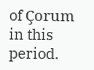of Çorum in this period.